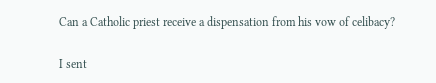Can a Catholic priest receive a dispensation from his vow of celibacy?

I sent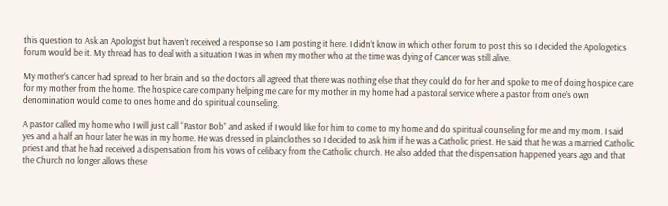this question to Ask an Apologist but haven’t received a response so I am posting it here. I didn’t know in which other forum to post this so I decided the Apologetics forum would be it. My thread has to deal with a situation I was in when my mother who at the time was dying of Cancer was still alive.

My mother’s cancer had spread to her brain and so the doctors all agreed that there was nothing else that they could do for her and spoke to me of doing hospice care for my mother from the home. The hospice care company helping me care for my mother in my home had a pastoral service where a pastor from one’s own denomination would come to ones home and do spiritual counseling.

A pastor called my home who I will just call “Pastor Bob” and asked if I would like for him to come to my home and do spiritual counseling for me and my mom. I said yes and a half an hour later he was in my home. He was dressed in plainclothes so I decided to ask him if he was a Catholic priest. He said that he was a married Catholic priest and that he had received a dispensation from his vows of celibacy from the Catholic church. He also added that the dispensation happened years ago and that the Church no longer allows these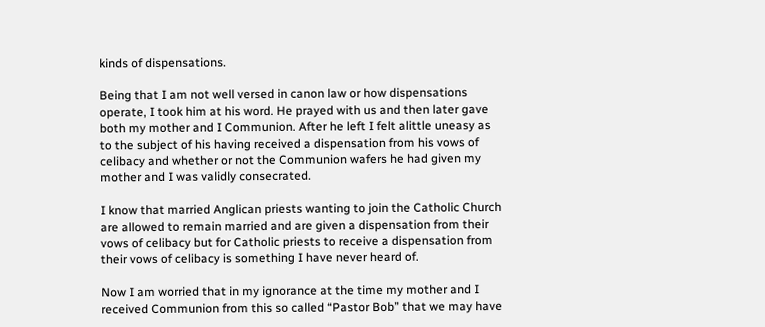kinds of dispensations.

Being that I am not well versed in canon law or how dispensations operate, I took him at his word. He prayed with us and then later gave both my mother and I Communion. After he left I felt alittle uneasy as to the subject of his having received a dispensation from his vows of celibacy and whether or not the Communion wafers he had given my mother and I was validly consecrated.

I know that married Anglican priests wanting to join the Catholic Church are allowed to remain married and are given a dispensation from their vows of celibacy but for Catholic priests to receive a dispensation from their vows of celibacy is something I have never heard of.

Now I am worried that in my ignorance at the time my mother and I received Communion from this so called “Pastor Bob” that we may have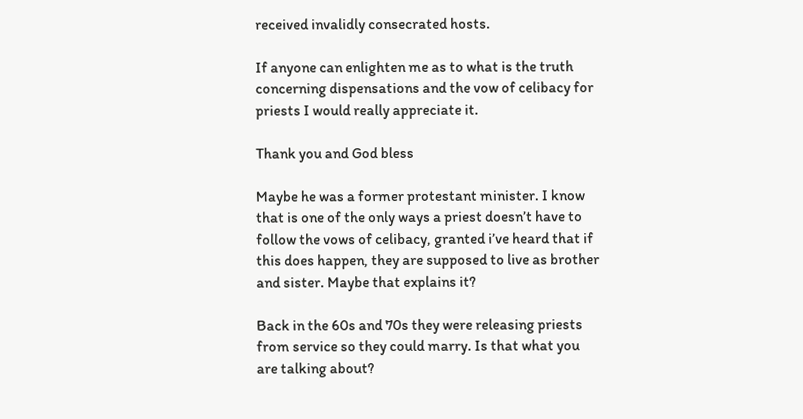received invalidly consecrated hosts.

If anyone can enlighten me as to what is the truth concerning dispensations and the vow of celibacy for priests I would really appreciate it.

Thank you and God bless

Maybe he was a former protestant minister. I know that is one of the only ways a priest doesn’t have to follow the vows of celibacy, granted i’ve heard that if this does happen, they are supposed to live as brother and sister. Maybe that explains it?

Back in the 60s and 70s they were releasing priests from service so they could marry. Is that what you are talking about?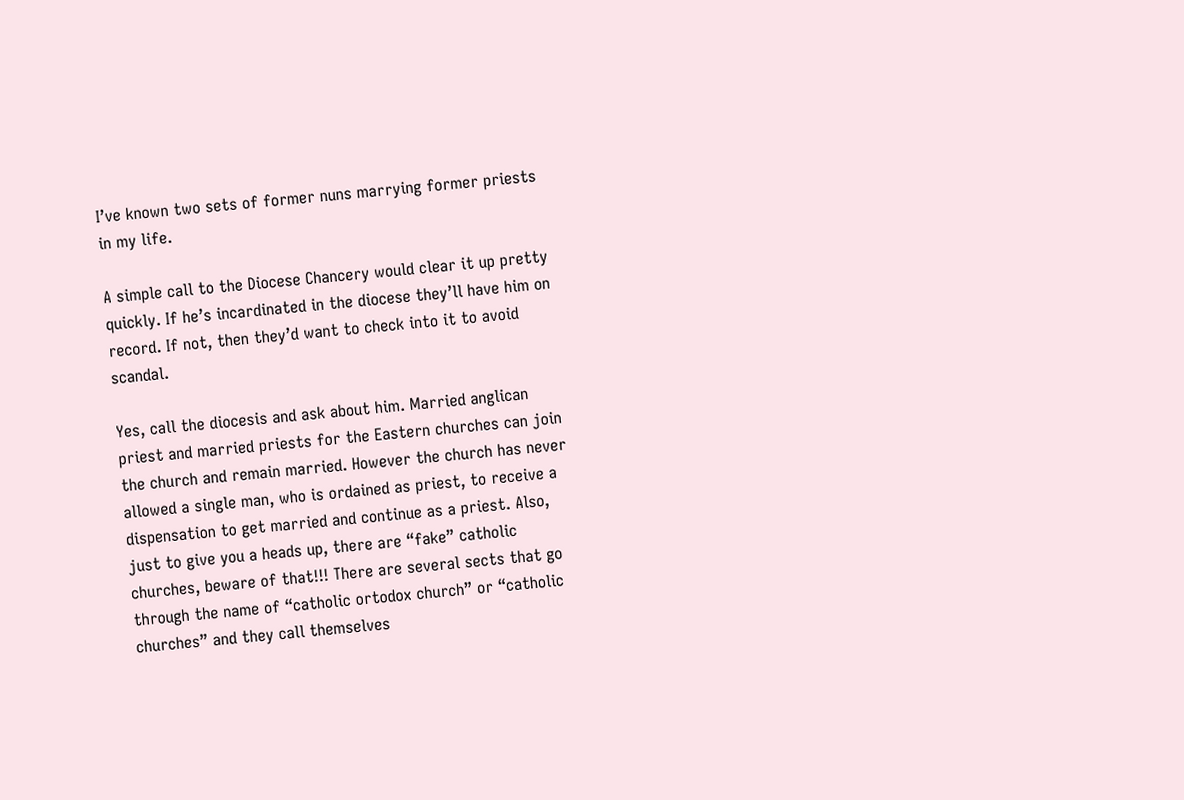I’ve known two sets of former nuns marrying former priests in my life.

A simple call to the Diocese Chancery would clear it up pretty quickly. If he’s incardinated in the diocese they’ll have him on record. If not, then they’d want to check into it to avoid scandal.

Yes, call the diocesis and ask about him. Married anglican priest and married priests for the Eastern churches can join the church and remain married. However the church has never allowed a single man, who is ordained as priest, to receive a dispensation to get married and continue as a priest. Also, just to give you a heads up, there are “fake” catholic churches, beware of that!!! There are several sects that go through the name of “catholic ortodox church” or “catholic churches” and they call themselves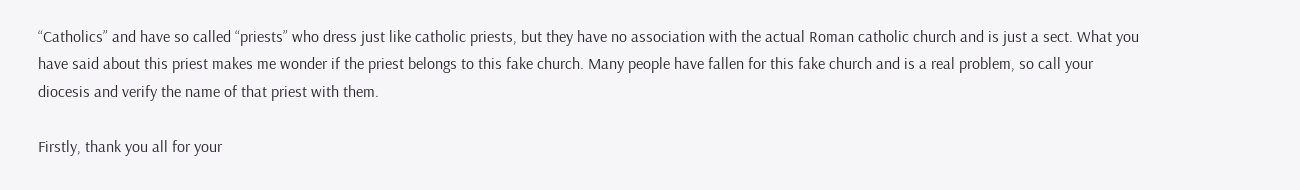“Catholics” and have so called “priests” who dress just like catholic priests, but they have no association with the actual Roman catholic church and is just a sect. What you have said about this priest makes me wonder if the priest belongs to this fake church. Many people have fallen for this fake church and is a real problem, so call your diocesis and verify the name of that priest with them.

Firstly, thank you all for your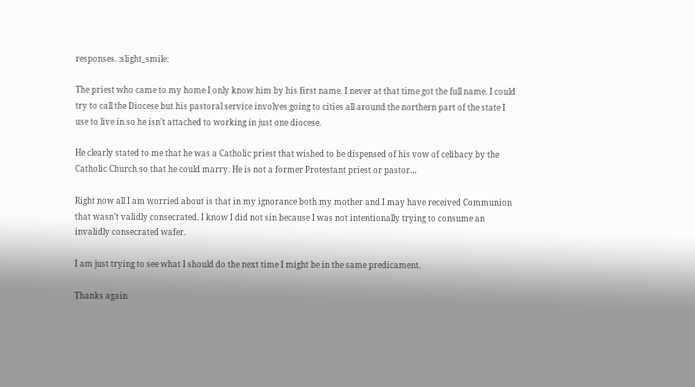responses. :slight_smile:

The priest who came to my home I only know him by his first name. I never at that time got the full name. I could try to call the Diocese but his pastoral service involves going to cities all around the northern part of the state I use to live in so he isn’t attached to working in just one diocese.

He clearly stated to me that he was a Catholic priest that wished to be dispensed of his vow of celibacy by the Catholic Church so that he could marry. He is not a former Protestant priest or pastor…

Right now all I am worried about is that in my ignorance both my mother and I may have received Communion that wasn’t validly consecrated. I know I did not sin because I was not intentionally trying to consume an invalidly consecrated wafer.

I am just trying to see what I should do the next time I might be in the same predicament.

Thanks again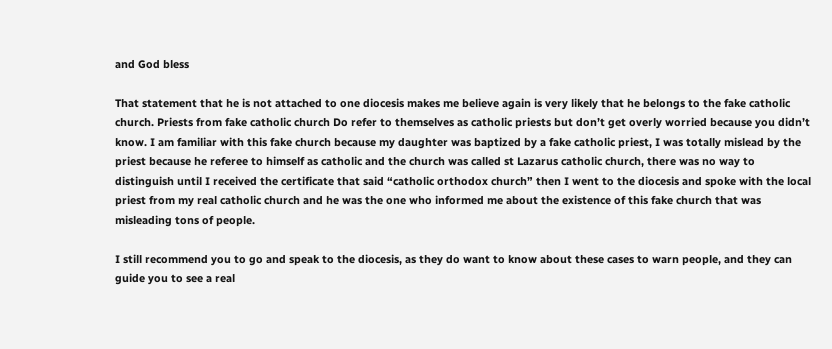and God bless

That statement that he is not attached to one diocesis makes me believe again is very likely that he belongs to the fake catholic church. Priests from fake catholic church Do refer to themselves as catholic priests but don’t get overly worried because you didn’t know. I am familiar with this fake church because my daughter was baptized by a fake catholic priest, I was totally mislead by the priest because he referee to himself as catholic and the church was called st Lazarus catholic church, there was no way to distinguish until I received the certificate that said “catholic orthodox church” then I went to the diocesis and spoke with the local priest from my real catholic church and he was the one who informed me about the existence of this fake church that was misleading tons of people.

I still recommend you to go and speak to the diocesis, as they do want to know about these cases to warn people, and they can guide you to see a real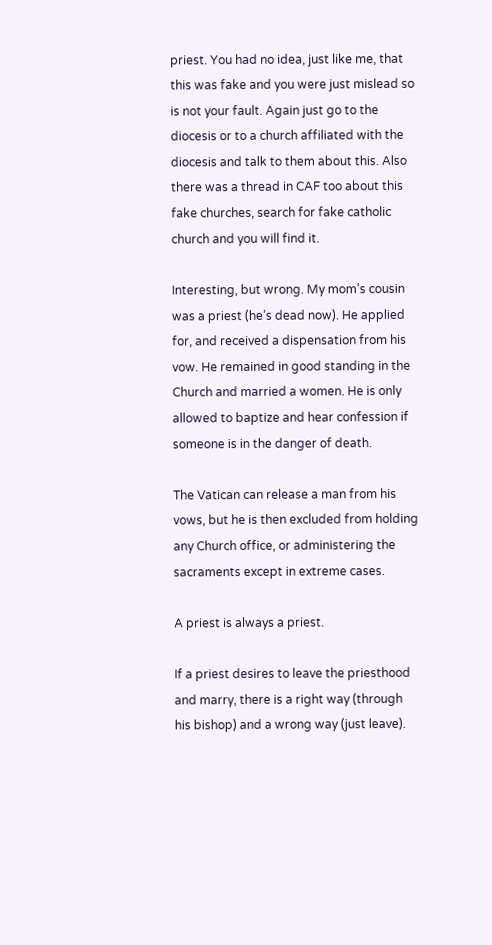priest. You had no idea, just like me, that this was fake and you were just mislead so is not your fault. Again just go to the diocesis or to a church affiliated with the diocesis and talk to them about this. Also there was a thread in CAF too about this fake churches, search for fake catholic church and you will find it.

Interesting, but wrong. My mom’s cousin was a priest (he’s dead now). He applied for, and received a dispensation from his vow. He remained in good standing in the Church and married a women. He is only allowed to baptize and hear confession if someone is in the danger of death.

The Vatican can release a man from his vows, but he is then excluded from holding any Church office, or administering the sacraments except in extreme cases.

A priest is always a priest.

If a priest desires to leave the priesthood and marry, there is a right way (through his bishop) and a wrong way (just leave).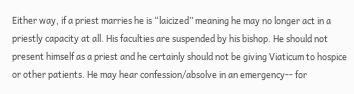Either way, if a priest marries he is “laicized” meaning he may no longer act in a priestly capacity at all. His faculties are suspended by his bishop. He should not present himself as a priest and he certainly should not be giving Viaticum to hospice or other patients. He may hear confession/absolve in an emergency-- for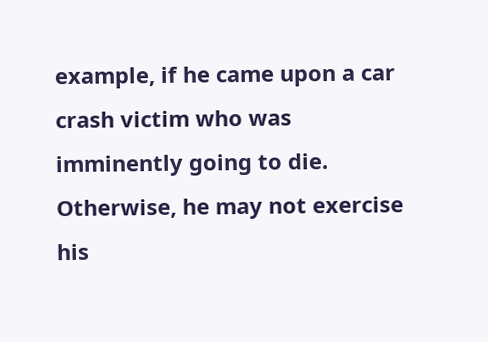example, if he came upon a car crash victim who was imminently going to die. Otherwise, he may not exercise his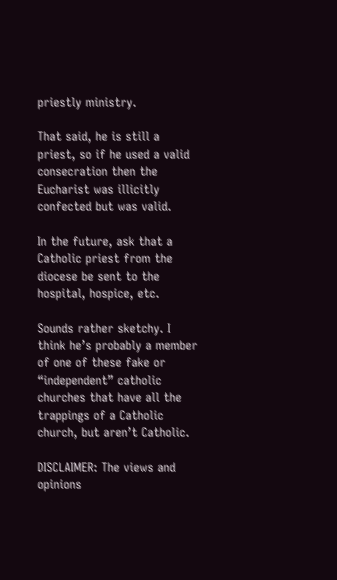priestly ministry.

That said, he is still a priest, so if he used a valid consecration then the Eucharist was illicitly confected but was valid.

In the future, ask that a Catholic priest from the diocese be sent to the hospital, hospice, etc.

Sounds rather sketchy. I think he’s probably a member of one of these fake or “independent” catholic churches that have all the trappings of a Catholic church, but aren’t Catholic.

DISCLAIMER: The views and opinions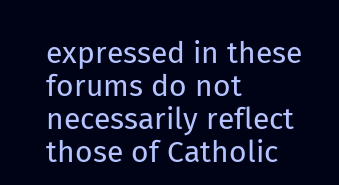expressed in these forums do not necessarily reflect those of Catholic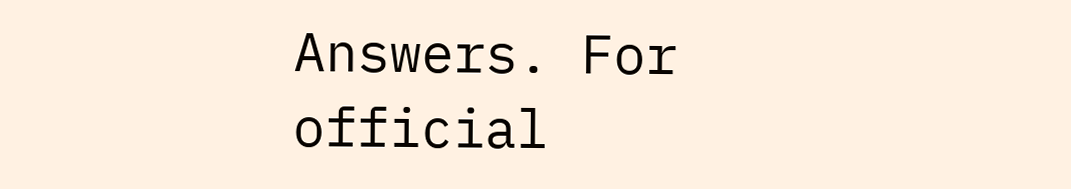Answers. For official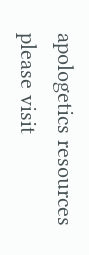apologetics resources please visit